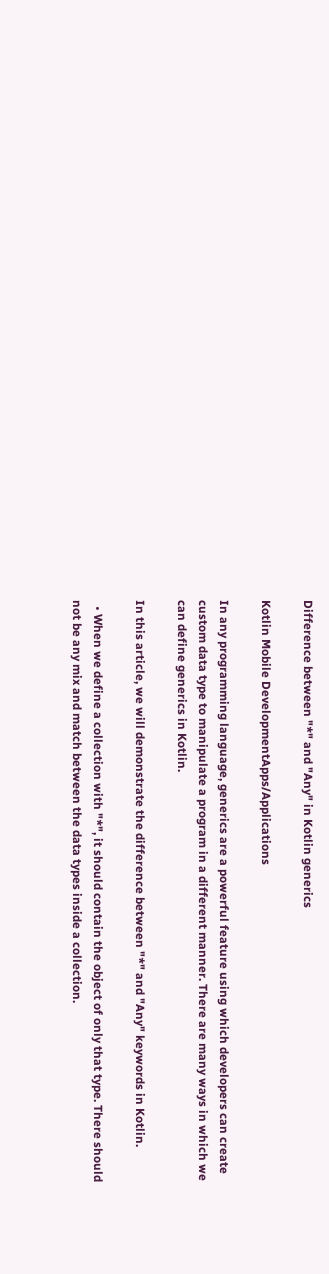Difference between "*" and "Any" in Kotlin generics

Kotlin Mobile DevelopmentApps/Applications

In any programming language, generics are a powerful feature using which developers can create custom data type to manipulate a program in a different manner. There are many ways in which we can define generics in Kotlin.

In this article, we will demonstrate the difference between "*" and "Any" keywords in Kotlin.

  • When we define a collection with "*", it should contain the object of only that type. There should not be any mix and match between the data types inside a collection.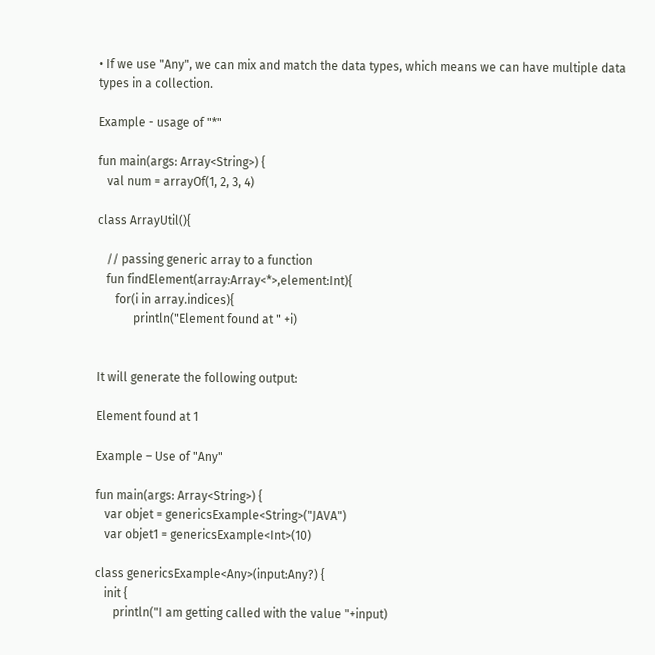• If we use "Any", we can mix and match the data types, which means we can have multiple data types in a collection.

Example - usage of "*"

fun main(args: Array<String>) {
   val num = arrayOf(1, 2, 3, 4)

class ArrayUtil(){

   // passing generic array to a function
   fun findElement(array:Array<*>,element:Int){
      for(i in array.indices){
            println("Element found at " +i)


It will generate the following output:

Element found at 1

Example – Use of "Any"

fun main(args: Array<String>) {
   var objet = genericsExample<String>("JAVA")
   var objet1 = genericsExample<Int>(10)

class genericsExample<Any>(input:Any?) {
   init {
      println("I am getting called with the value "+input)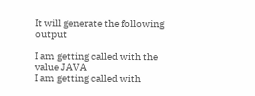It will generate the following output

I am getting called with the value JAVA
I am getting called with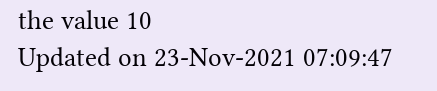the value 10
Updated on 23-Nov-2021 07:09:47